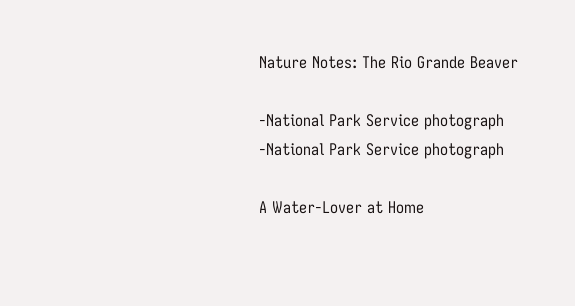Nature Notes: The Rio Grande Beaver

-National Park Service photograph
-National Park Service photograph

A Water-Lover at Home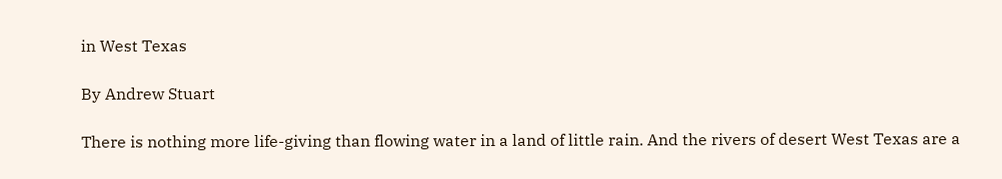in West Texas

By Andrew Stuart

There is nothing more life-giving than flowing water in a land of little rain. And the rivers of desert West Texas are a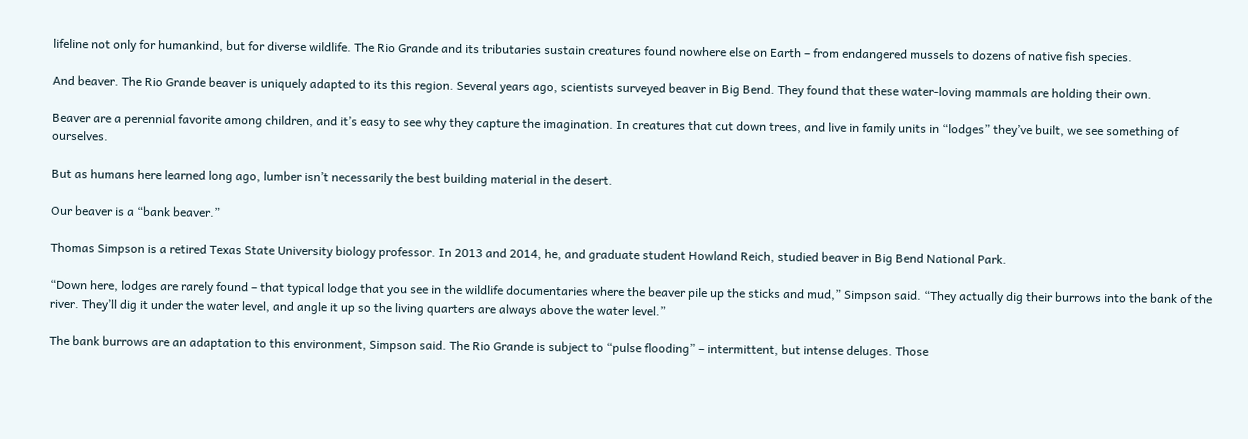lifeline not only for humankind, but for diverse wildlife. The Rio Grande and its tributaries sustain creatures found nowhere else on Earth – from endangered mussels to dozens of native fish species.

And beaver. The Rio Grande beaver is uniquely adapted to its this region. Several years ago, scientists surveyed beaver in Big Bend. They found that these water-loving mammals are holding their own.

Beaver are a perennial favorite among children, and it’s easy to see why they capture the imagination. In creatures that cut down trees, and live in family units in “lodges” they’ve built, we see something of ourselves.

But as humans here learned long ago, lumber isn’t necessarily the best building material in the desert.

Our beaver is a “bank beaver.”

Thomas Simpson is a retired Texas State University biology professor. In 2013 and 2014, he, and graduate student Howland Reich, studied beaver in Big Bend National Park.

“Down here, lodges are rarely found – that typical lodge that you see in the wildlife documentaries where the beaver pile up the sticks and mud,” Simpson said. “They actually dig their burrows into the bank of the river. They’ll dig it under the water level, and angle it up so the living quarters are always above the water level.”

The bank burrows are an adaptation to this environment, Simpson said. The Rio Grande is subject to “pulse flooding” – intermittent, but intense deluges. Those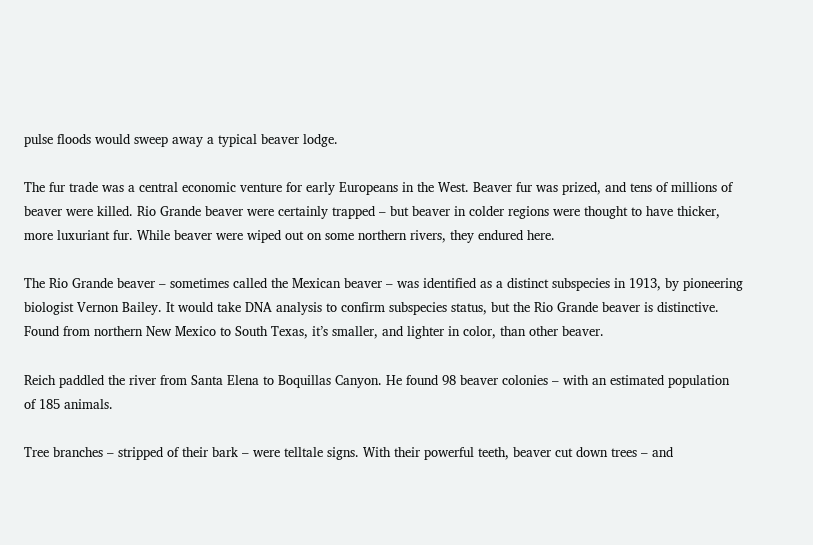pulse floods would sweep away a typical beaver lodge.

The fur trade was a central economic venture for early Europeans in the West. Beaver fur was prized, and tens of millions of beaver were killed. Rio Grande beaver were certainly trapped – but beaver in colder regions were thought to have thicker, more luxuriant fur. While beaver were wiped out on some northern rivers, they endured here.

The Rio Grande beaver – sometimes called the Mexican beaver – was identified as a distinct subspecies in 1913, by pioneering biologist Vernon Bailey. It would take DNA analysis to confirm subspecies status, but the Rio Grande beaver is distinctive. Found from northern New Mexico to South Texas, it’s smaller, and lighter in color, than other beaver.

Reich paddled the river from Santa Elena to Boquillas Canyon. He found 98 beaver colonies – with an estimated population of 185 animals.

Tree branches – stripped of their bark – were telltale signs. With their powerful teeth, beaver cut down trees – and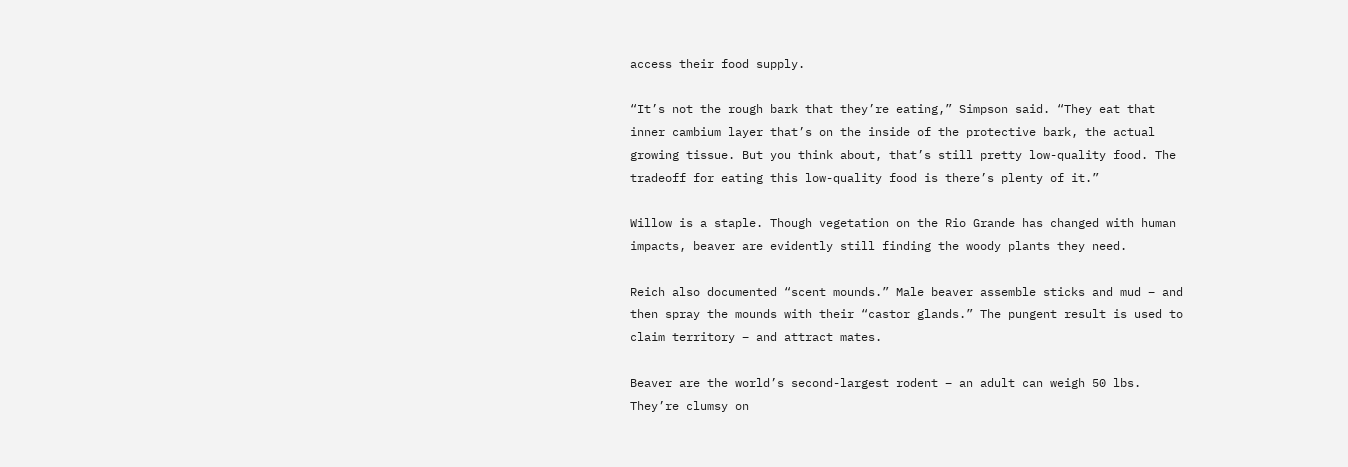access their food supply.

“It’s not the rough bark that they’re eating,” Simpson said. “They eat that inner cambium layer that’s on the inside of the protective bark, the actual growing tissue. But you think about, that’s still pretty low-quality food. The tradeoff for eating this low-quality food is there’s plenty of it.”

Willow is a staple. Though vegetation on the Rio Grande has changed with human impacts, beaver are evidently still finding the woody plants they need.

Reich also documented “scent mounds.” Male beaver assemble sticks and mud – and then spray the mounds with their “castor glands.” The pungent result is used to claim territory – and attract mates.

Beaver are the world’s second-largest rodent – an adult can weigh 50 lbs. They’re clumsy on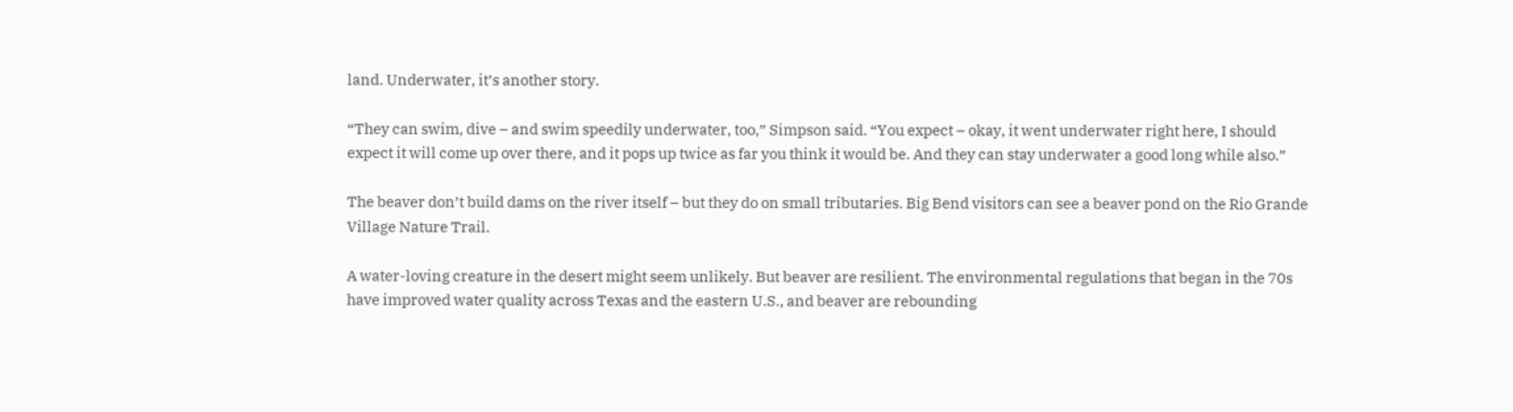land. Underwater, it’s another story.

“They can swim, dive – and swim speedily underwater, too,” Simpson said. “You expect – okay, it went underwater right here, I should expect it will come up over there, and it pops up twice as far you think it would be. And they can stay underwater a good long while also.”

The beaver don’t build dams on the river itself – but they do on small tributaries. Big Bend visitors can see a beaver pond on the Rio Grande Village Nature Trail.

A water-loving creature in the desert might seem unlikely. But beaver are resilient. The environmental regulations that began in the 70s have improved water quality across Texas and the eastern U.S., and beaver are rebounding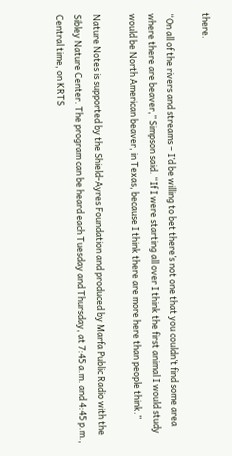there.

“On all of the rivers and streams – I’d be willing to bet there’s not one that you couldn’t find some area where there are beaver,” Simpson said. “If I were starting all over I think the first animal I would study would be North American beaver, in Texas, because I think there are more here than people think.”

Nature Notes is supported by the Shield-Ayres Foundation and produced by Marfa Public Radio with the Sibley Nature Center. The program can be heard each Tuesday and Thursday, at 7:45 a.m. and 4:45 p.m., Central time, on KRTS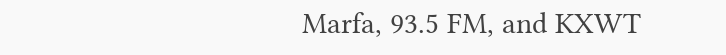Marfa, 93.5 FM, and KXWT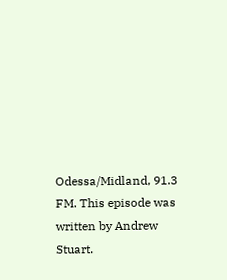Odessa/Midland, 91.3 FM. This episode was written by Andrew Stuart.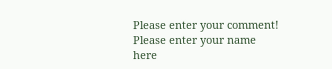Please enter your comment!
Please enter your name here